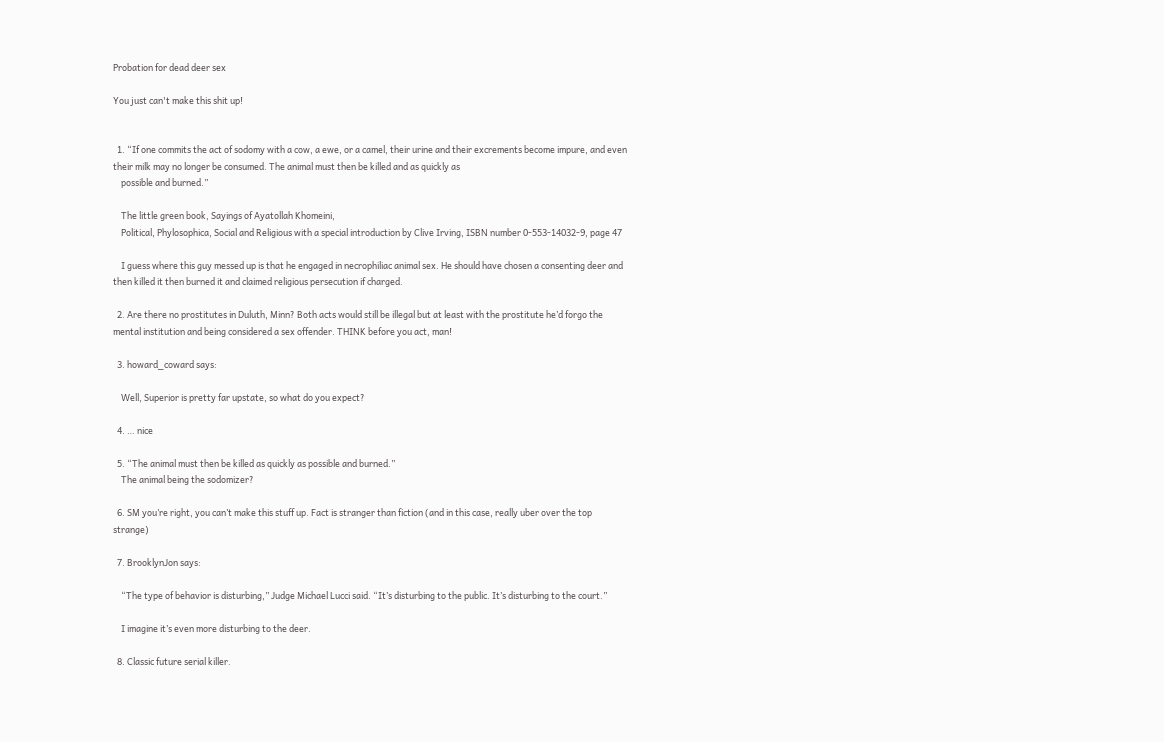Probation for dead deer sex

You just can't make this shit up!


  1. “If one commits the act of sodomy with a cow, a ewe, or a camel, their urine and their excrements become impure, and even their milk may no longer be consumed. The animal must then be killed and as quickly as
    possible and burned.”

    The little green book, Sayings of Ayatollah Khomeini,
    Political, Phylosophica, Social and Religious with a special introduction by Clive Irving, ISBN number 0-553-14032-9, page 47

    I guess where this guy messed up is that he engaged in necrophiliac animal sex. He should have chosen a consenting deer and then killed it then burned it and claimed religious persecution if charged.

  2. Are there no prostitutes in Duluth, Minn? Both acts would still be illegal but at least with the prostitute he’d forgo the mental institution and being considered a sex offender. THINK before you act, man!

  3. howard_coward says:

    Well, Superior is pretty far upstate, so what do you expect?

  4. … nice

  5. “The animal must then be killed as quickly as possible and burned.”
    The animal being the sodomizer?

  6. SM you’re right, you can’t make this stuff up. Fact is stranger than fiction (and in this case, really uber over the top strange)

  7. BrooklynJon says:

    “The type of behavior is disturbing,” Judge Michael Lucci said. “It’s disturbing to the public. It’s disturbing to the court.”

    I imagine it’s even more disturbing to the deer.

  8. Classic future serial killer.